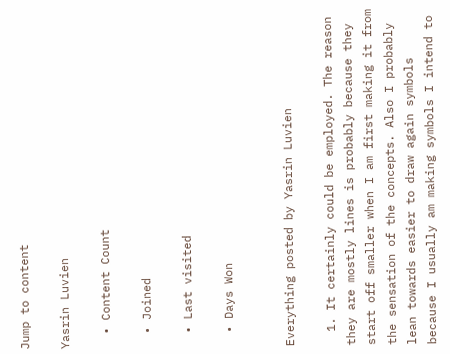Jump to content

Yasrin Luvien

  • Content Count

  • Joined

  • Last visited

  • Days Won


Everything posted by Yasrin Luvien

  1. It certainly could be employed. The reason they are mostly lines is probably because they start off smaller when I am first making it from the sensation of the concepts. Also I probably lean towards easier to draw again symbols because I usually am making symbols I intend to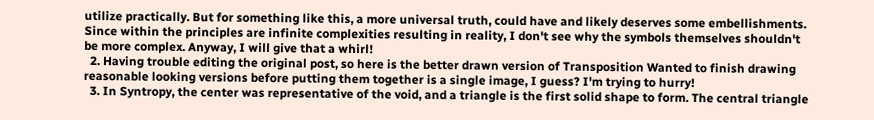utilize practically. But for something like this, a more universal truth, could have and likely deserves some embellishments. Since within the principles are infinite complexities resulting in reality, I don't see why the symbols themselves shouldn't be more complex. Anyway, I will give that a whirl!
  2. Having trouble editing the original post, so here is the better drawn version of Transposition Wanted to finish drawing reasonable looking versions before putting them together is a single image, I guess? I'm trying to hurry!
  3. In Syntropy, the center was representative of the void, and a triangle is the first solid shape to form. The central triangle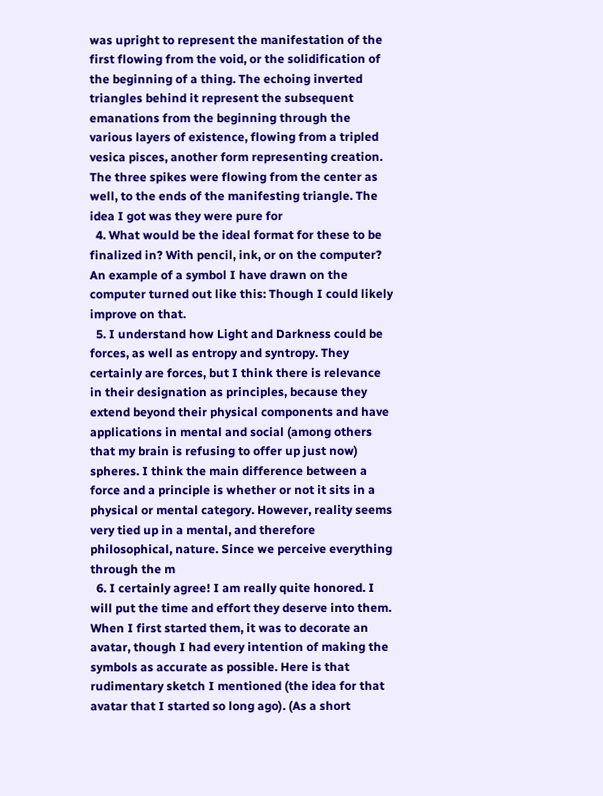was upright to represent the manifestation of the first flowing from the void, or the solidification of the beginning of a thing. The echoing inverted triangles behind it represent the subsequent emanations from the beginning through the various layers of existence, flowing from a tripled vesica pisces, another form representing creation. The three spikes were flowing from the center as well, to the ends of the manifesting triangle. The idea I got was they were pure for
  4. What would be the ideal format for these to be finalized in? With pencil, ink, or on the computer? An example of a symbol I have drawn on the computer turned out like this: Though I could likely improve on that.
  5. I understand how Light and Darkness could be forces, as well as entropy and syntropy. They certainly are forces, but I think there is relevance in their designation as principles, because they extend beyond their physical components and have applications in mental and social (among others that my brain is refusing to offer up just now) spheres. I think the main difference between a force and a principle is whether or not it sits in a physical or mental category. However, reality seems very tied up in a mental, and therefore philosophical, nature. Since we perceive everything through the m
  6. I certainly agree! I am really quite honored. I will put the time and effort they deserve into them. When I first started them, it was to decorate an avatar, though I had every intention of making the symbols as accurate as possible. Here is that rudimentary sketch I mentioned (the idea for that avatar that I started so long ago). (As a short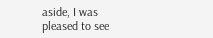aside, I was pleased to see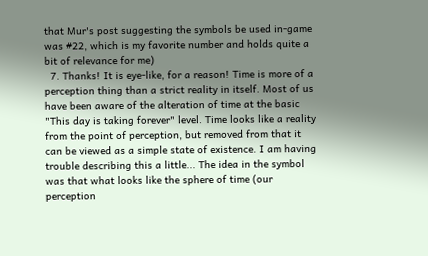that Mur's post suggesting the symbols be used in-game was #22, which is my favorite number and holds quite a bit of relevance for me)
  7. Thanks! It is eye-like, for a reason! Time is more of a perception thing than a strict reality in itself. Most of us have been aware of the alteration of time at the basic "This day is taking forever" level. Time looks like a reality from the point of perception, but removed from that it can be viewed as a simple state of existence. I am having trouble describing this a little... The idea in the symbol was that what looks like the sphere of time (our perception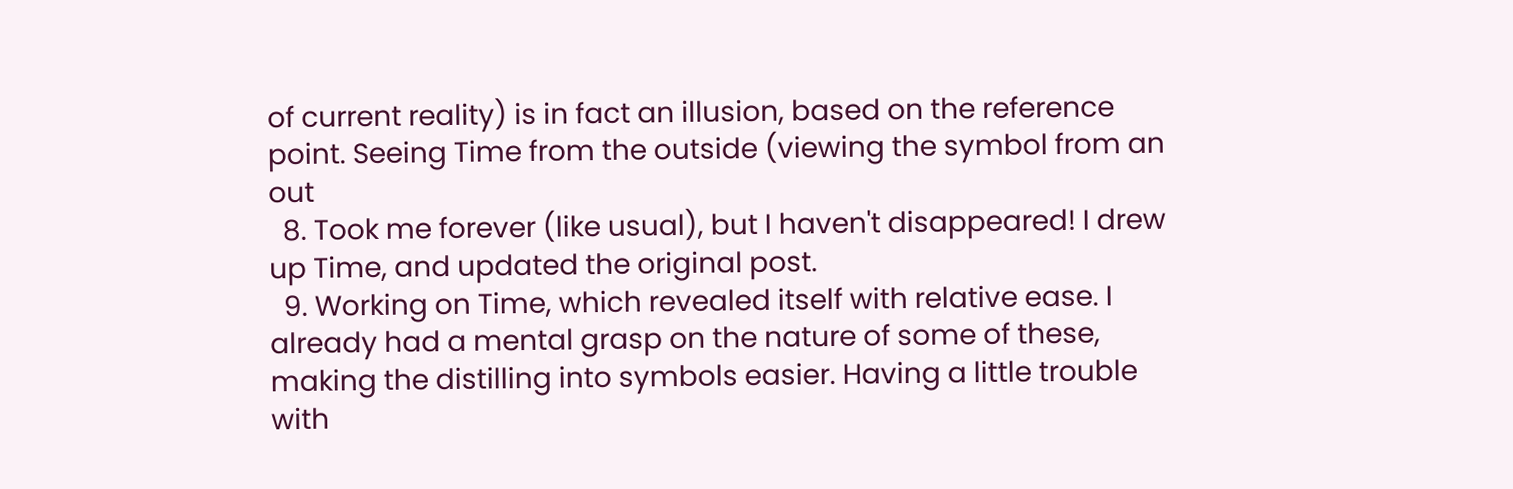of current reality) is in fact an illusion, based on the reference point. Seeing Time from the outside (viewing the symbol from an out
  8. Took me forever (like usual), but I haven't disappeared! I drew up Time, and updated the original post.
  9. Working on Time, which revealed itself with relative ease. I already had a mental grasp on the nature of some of these, making the distilling into symbols easier. Having a little trouble with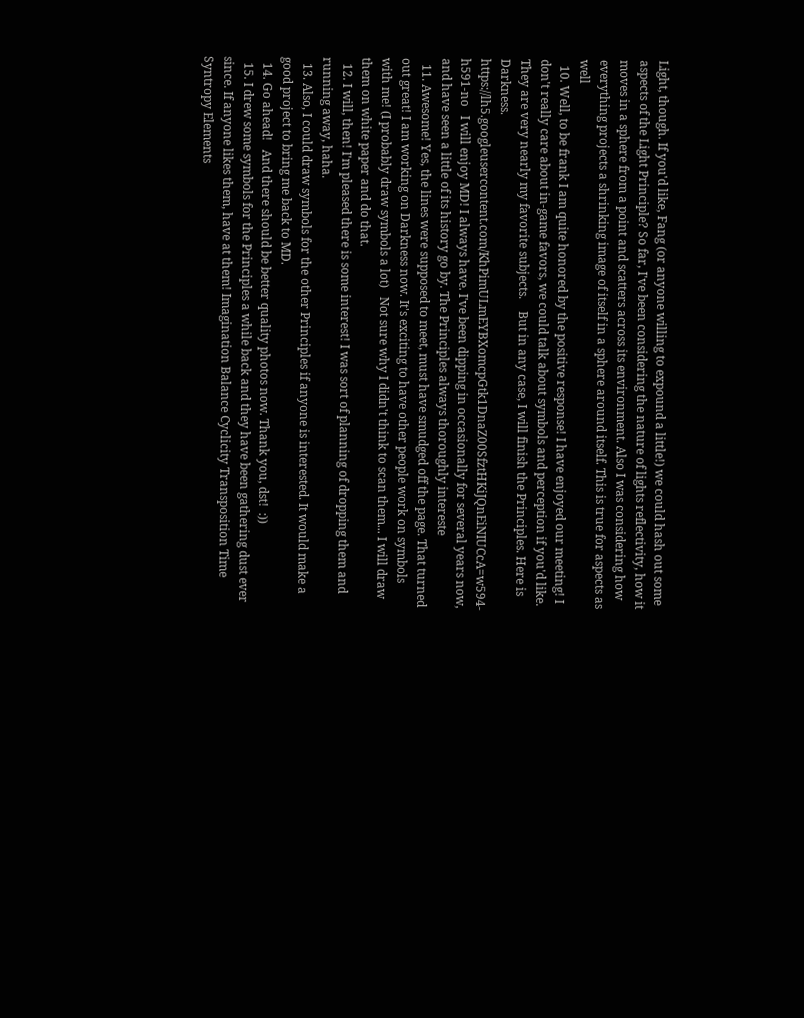Light, though. If you'd like, Fang (or anyone willing to expound a little!) we could hash out some aspects of the Light Principle? So far, I've been considering the nature of lights reflectivity, how it moves in a sphere from a point and scatters across its environment. Also I was considering how everything projects a shrinking image of itself in a sphere around itself. This is true for aspects as well
  10. Well, to be frank I am quite honored by the positive response! I have enjoyed our meeting! I don't really care about in-game favors, we could talk about symbols and perception if you'd like. They are very nearly my favorite subjects.    But in any case, I will finish the Principles. Here is Darkness.   https://lh5.googleusercontent.com/KhPimULmEYBXomcpGtk1DnaZ00SfztHKiJQnEiNIUCcA=w594-h591-no   I will enjoy MD! I always have. I've been dipping in occasionally for several years now, and have seen a little of its history go by. The Principles always thoroughly intereste
  11. Awesome! Yes, the lines were supposed to meet, must have smudged off the page. That turned out great! I am working on Darkness now. It's exciting to have other people work on symbols with me! (I probably draw symbols a lot)   Not sure why I didn't think to scan them... I will draw them on white paper and do that.
  12. I will, then! I'm pleased there is some interest! I was sort of planning of dropping them and running away, haha.
  13. Also, I could draw symbols for the other Principles if anyone is interested. It would make a good project to bring me back to MD.
  14. Go ahead!   And there should be better quality photos now. Thank you, dst!  :))
  15. I drew some symbols for the Principles a while back and they have been gathering dust ever since. If anyone likes them, have at them! Imagination Balance Cyclicity Transposition Time Syntropy Elements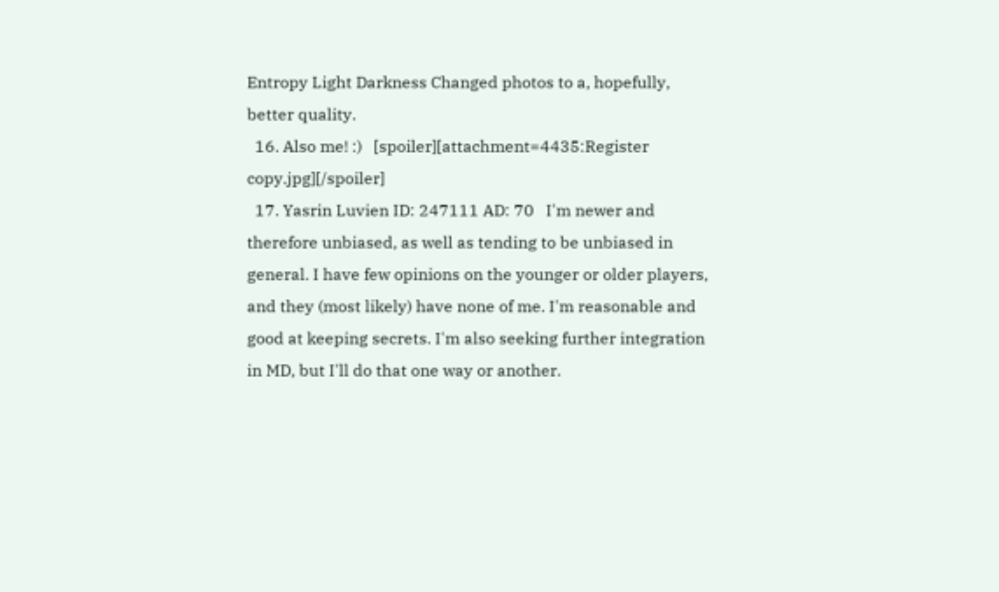Entropy Light Darkness Changed photos to a, hopefully, better quality.
  16. Also me! :)   [spoiler][attachment=4435:Register copy.jpg][/spoiler]
  17. Yasrin Luvien ID: 247111 AD: 70   I'm newer and therefore unbiased, as well as tending to be unbiased in general. I have few opinions on the younger or older players, and they (most likely) have none of me. I'm reasonable and good at keeping secrets. I'm also seeking further integration in MD, but I'll do that one way or another.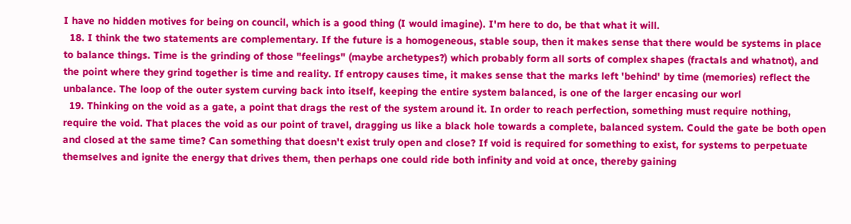I have no hidden motives for being on council, which is a good thing (I would imagine). I'm here to do, be that what it will.
  18. I think the two statements are complementary. If the future is a homogeneous, stable soup, then it makes sense that there would be systems in place to balance things. Time is the grinding of those "feelings" (maybe archetypes?) which probably form all sorts of complex shapes (fractals and whatnot), and the point where they grind together is time and reality. If entropy causes time, it makes sense that the marks left 'behind' by time (memories) reflect the unbalance. The loop of the outer system curving back into itself, keeping the entire system balanced, is one of the larger encasing our worl
  19. Thinking on the void as a gate, a point that drags the rest of the system around it. In order to reach perfection, something must require nothing, require the void. That places the void as our point of travel, dragging us like a black hole towards a complete, balanced system. Could the gate be both open and closed at the same time? Can something that doesn't exist truly open and close? If void is required for something to exist, for systems to perpetuate themselves and ignite the energy that drives them, then perhaps one could ride both infinity and void at once, thereby gaining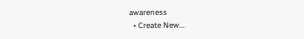awareness
  • Create New...